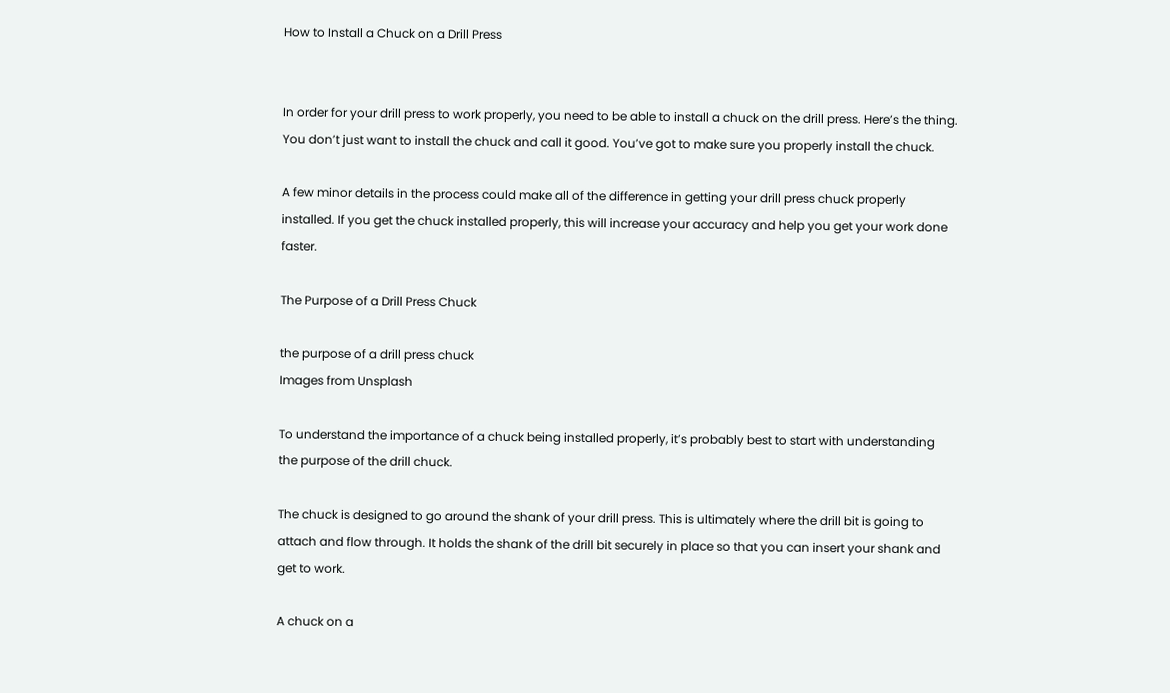How to Install a Chuck on a Drill Press


In order for your drill press to work properly, you need to be able to install a chuck on the drill press. Here’s the thing. You don’t just want to install the chuck and call it good. You’ve got to make sure you properly install the chuck.

A few minor details in the process could make all of the difference in getting your drill press chuck properly installed. If you get the chuck installed properly, this will increase your accuracy and help you get your work done faster.

The Purpose of a Drill Press Chuck

the purpose of a drill press chuck
Images from Unsplash

To understand the importance of a chuck being installed properly, it’s probably best to start with understanding the purpose of the drill chuck.

The chuck is designed to go around the shank of your drill press. This is ultimately where the drill bit is going to attach and flow through. It holds the shank of the drill bit securely in place so that you can insert your shank and get to work.

A chuck on a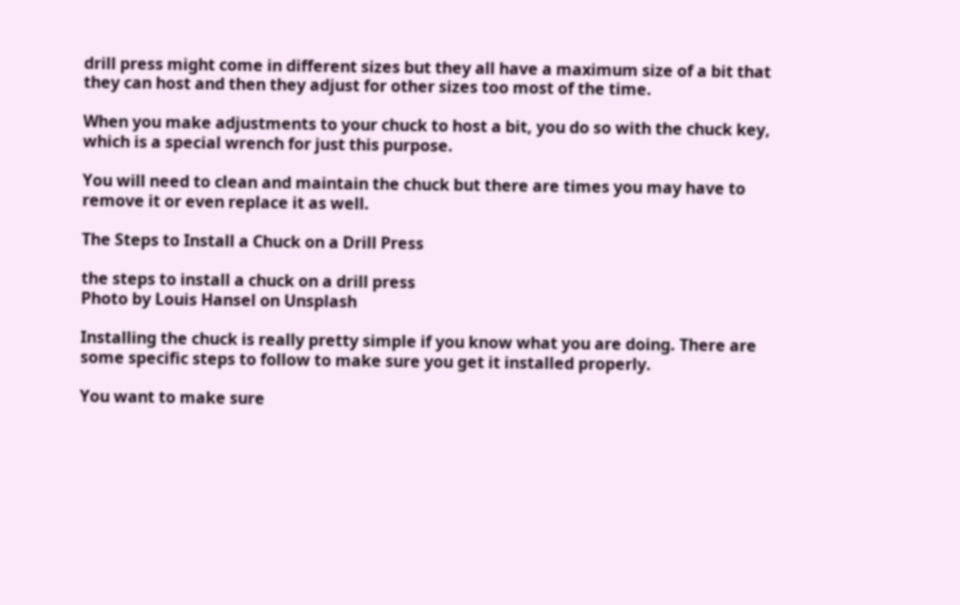drill press might come in different sizes but they all have a maximum size of a bit that they can host and then they adjust for other sizes too most of the time.

When you make adjustments to your chuck to host a bit, you do so with the chuck key, which is a special wrench for just this purpose.

You will need to clean and maintain the chuck but there are times you may have to remove it or even replace it as well.

The Steps to Install a Chuck on a Drill Press

the steps to install a chuck on a drill press
Photo by Louis Hansel on Unsplash

Installing the chuck is really pretty simple if you know what you are doing. There are some specific steps to follow to make sure you get it installed properly.

You want to make sure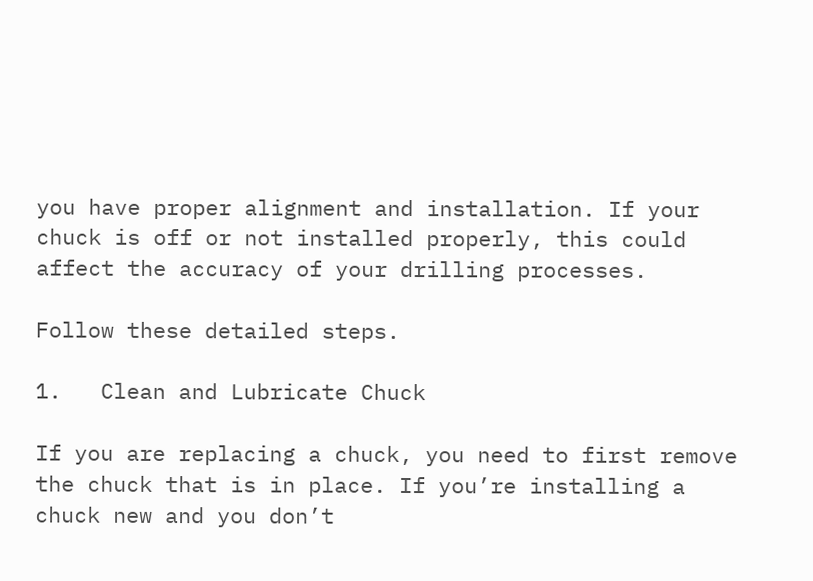you have proper alignment and installation. If your chuck is off or not installed properly, this could affect the accuracy of your drilling processes.

Follow these detailed steps.

1.   Clean and Lubricate Chuck

If you are replacing a chuck, you need to first remove the chuck that is in place. If you’re installing a chuck new and you don’t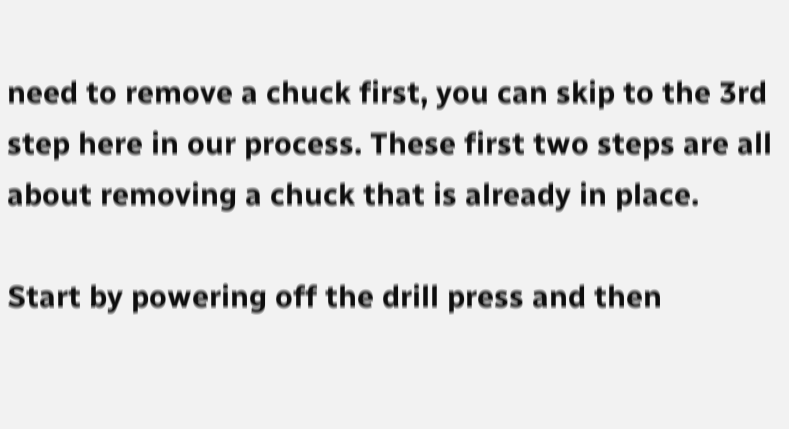need to remove a chuck first, you can skip to the 3rd step here in our process. These first two steps are all about removing a chuck that is already in place.

Start by powering off the drill press and then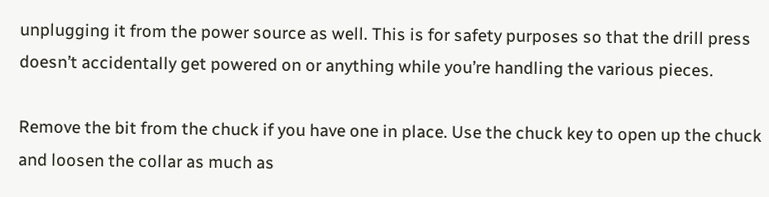unplugging it from the power source as well. This is for safety purposes so that the drill press doesn’t accidentally get powered on or anything while you’re handling the various pieces.

Remove the bit from the chuck if you have one in place. Use the chuck key to open up the chuck and loosen the collar as much as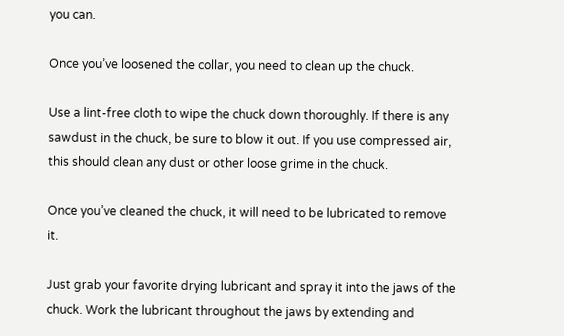you can.

Once you’ve loosened the collar, you need to clean up the chuck.

Use a lint-free cloth to wipe the chuck down thoroughly. If there is any sawdust in the chuck, be sure to blow it out. If you use compressed air, this should clean any dust or other loose grime in the chuck.

Once you’ve cleaned the chuck, it will need to be lubricated to remove it.

Just grab your favorite drying lubricant and spray it into the jaws of the chuck. Work the lubricant throughout the jaws by extending and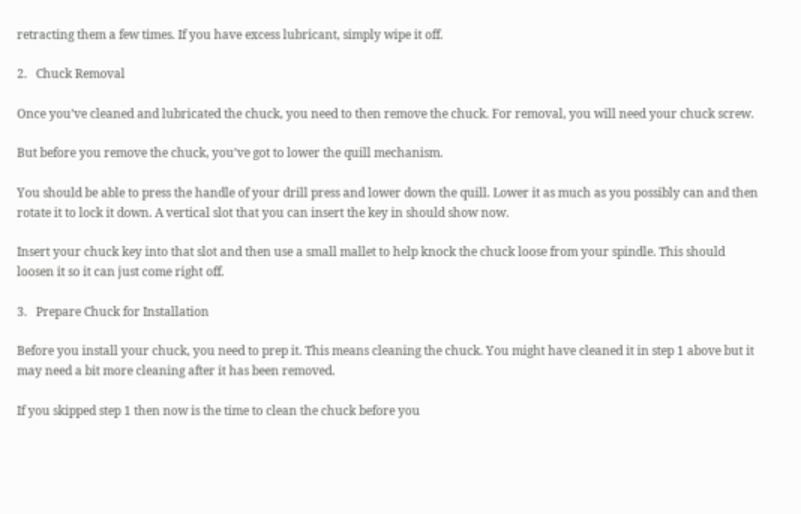retracting them a few times. If you have excess lubricant, simply wipe it off.

2.   Chuck Removal

Once you’ve cleaned and lubricated the chuck, you need to then remove the chuck. For removal, you will need your chuck screw.

But before you remove the chuck, you’ve got to lower the quill mechanism.

You should be able to press the handle of your drill press and lower down the quill. Lower it as much as you possibly can and then rotate it to lock it down. A vertical slot that you can insert the key in should show now.

Insert your chuck key into that slot and then use a small mallet to help knock the chuck loose from your spindle. This should loosen it so it can just come right off.

3.   Prepare Chuck for Installation

Before you install your chuck, you need to prep it. This means cleaning the chuck. You might have cleaned it in step 1 above but it may need a bit more cleaning after it has been removed.

If you skipped step 1 then now is the time to clean the chuck before you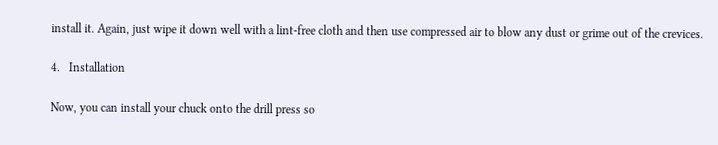install it. Again, just wipe it down well with a lint-free cloth and then use compressed air to blow any dust or grime out of the crevices.

4.   Installation

Now, you can install your chuck onto the drill press so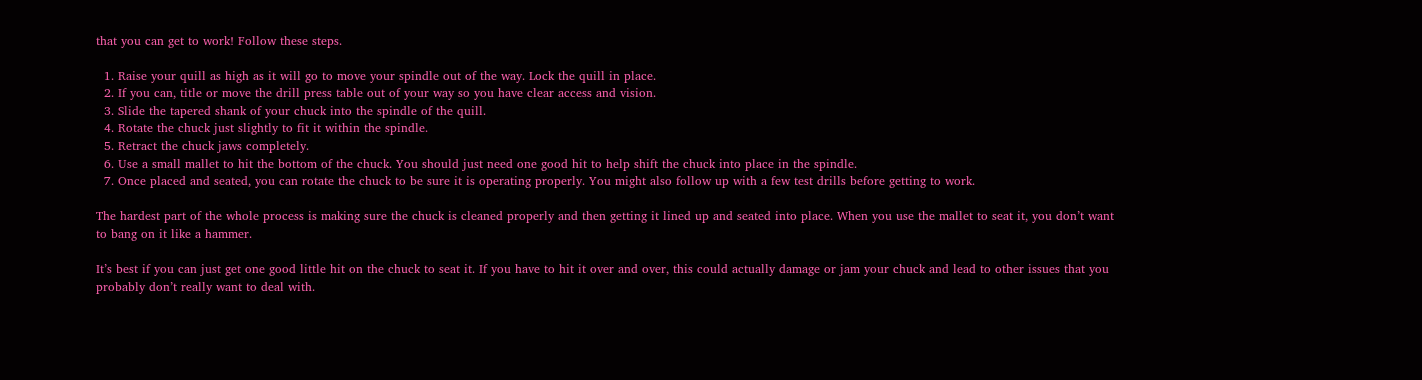that you can get to work! Follow these steps.

  1. Raise your quill as high as it will go to move your spindle out of the way. Lock the quill in place.
  2. If you can, title or move the drill press table out of your way so you have clear access and vision.
  3. Slide the tapered shank of your chuck into the spindle of the quill.
  4. Rotate the chuck just slightly to fit it within the spindle.
  5. Retract the chuck jaws completely.
  6. Use a small mallet to hit the bottom of the chuck. You should just need one good hit to help shift the chuck into place in the spindle.
  7. Once placed and seated, you can rotate the chuck to be sure it is operating properly. You might also follow up with a few test drills before getting to work.

The hardest part of the whole process is making sure the chuck is cleaned properly and then getting it lined up and seated into place. When you use the mallet to seat it, you don’t want to bang on it like a hammer.

It’s best if you can just get one good little hit on the chuck to seat it. If you have to hit it over and over, this could actually damage or jam your chuck and lead to other issues that you probably don’t really want to deal with.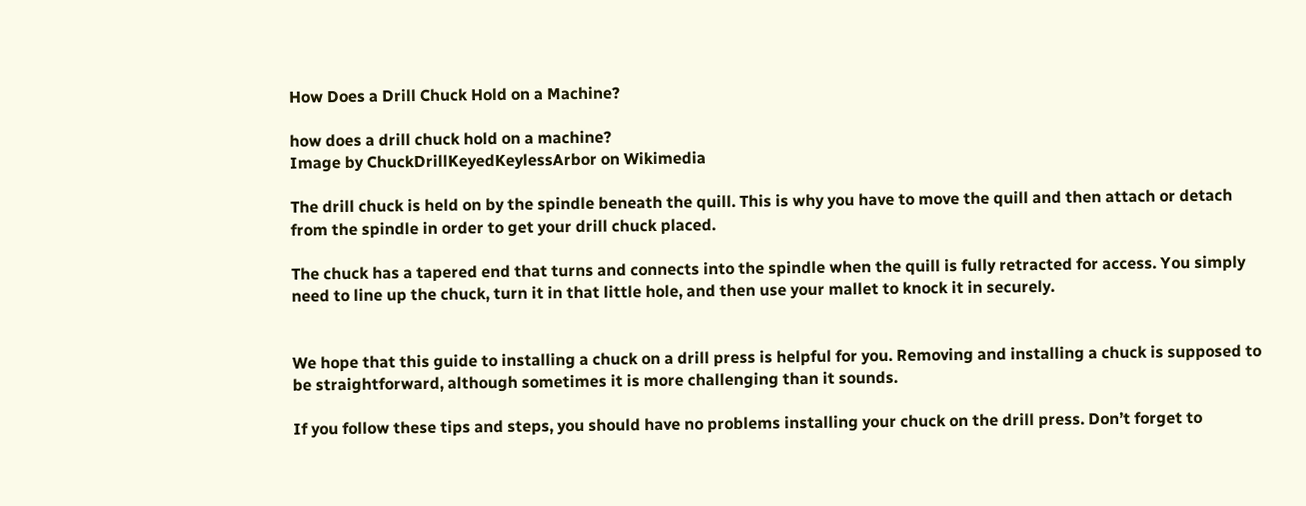How Does a Drill Chuck Hold on a Machine?

how does a drill chuck hold on a machine?
Image by ChuckDrillKeyedKeylessArbor on Wikimedia

The drill chuck is held on by the spindle beneath the quill. This is why you have to move the quill and then attach or detach from the spindle in order to get your drill chuck placed.

The chuck has a tapered end that turns and connects into the spindle when the quill is fully retracted for access. You simply need to line up the chuck, turn it in that little hole, and then use your mallet to knock it in securely.


We hope that this guide to installing a chuck on a drill press is helpful for you. Removing and installing a chuck is supposed to be straightforward, although sometimes it is more challenging than it sounds.

If you follow these tips and steps, you should have no problems installing your chuck on the drill press. Don’t forget to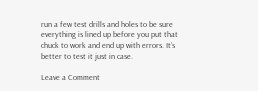run a few test drills and holes to be sure everything is lined up before you put that chuck to work and end up with errors. It’s better to test it just in case.

Leave a Comment